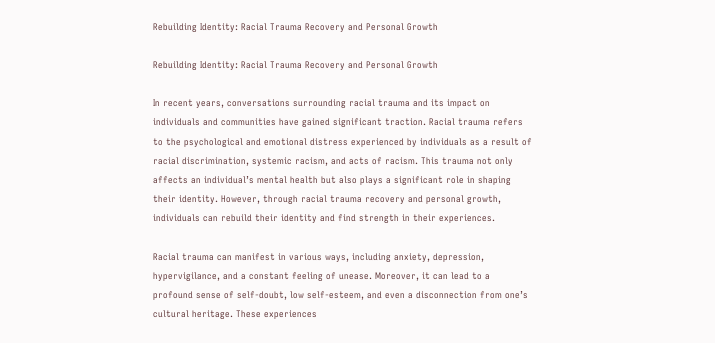Rebuilding Identity: Racial Trauma Recovery and Personal Growth

Rebuilding Identity: Racial Trauma Recovery and Personal Growth

In recent years, conversations surrounding racial trauma and its impact on individuals and communities have gained significant traction. Racial trauma refers to the psychological and emotional distress experienced by individuals as a result of racial discrimination, systemic racism, and acts of racism. This trauma not only affects an individual’s mental health but also plays a significant role in shaping their identity. However, through racial trauma recovery and personal growth, individuals can rebuild their identity and find strength in their experiences.

Racial trauma can manifest in various ways, including anxiety, depression, hypervigilance, and a constant feeling of unease. Moreover, it can lead to a profound sense of self-doubt, low self-esteem, and even a disconnection from one’s cultural heritage. These experiences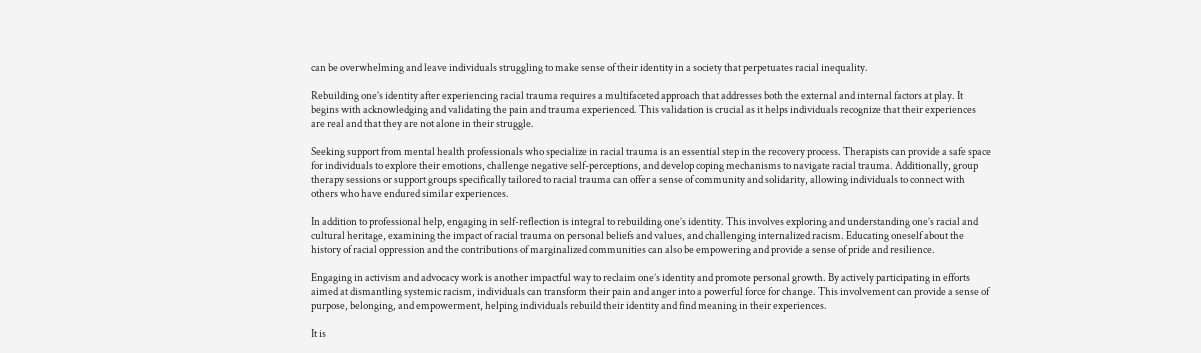can be overwhelming and leave individuals struggling to make sense of their identity in a society that perpetuates racial inequality.

Rebuilding one’s identity after experiencing racial trauma requires a multifaceted approach that addresses both the external and internal factors at play. It begins with acknowledging and validating the pain and trauma experienced. This validation is crucial as it helps individuals recognize that their experiences are real and that they are not alone in their struggle.

Seeking support from mental health professionals who specialize in racial trauma is an essential step in the recovery process. Therapists can provide a safe space for individuals to explore their emotions, challenge negative self-perceptions, and develop coping mechanisms to navigate racial trauma. Additionally, group therapy sessions or support groups specifically tailored to racial trauma can offer a sense of community and solidarity, allowing individuals to connect with others who have endured similar experiences.

In addition to professional help, engaging in self-reflection is integral to rebuilding one’s identity. This involves exploring and understanding one’s racial and cultural heritage, examining the impact of racial trauma on personal beliefs and values, and challenging internalized racism. Educating oneself about the history of racial oppression and the contributions of marginalized communities can also be empowering and provide a sense of pride and resilience.

Engaging in activism and advocacy work is another impactful way to reclaim one’s identity and promote personal growth. By actively participating in efforts aimed at dismantling systemic racism, individuals can transform their pain and anger into a powerful force for change. This involvement can provide a sense of purpose, belonging, and empowerment, helping individuals rebuild their identity and find meaning in their experiences.

It is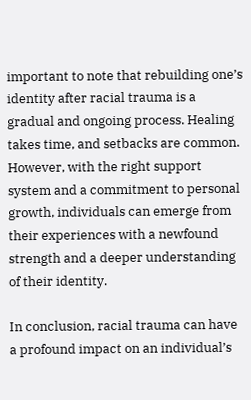important to note that rebuilding one’s identity after racial trauma is a gradual and ongoing process. Healing takes time, and setbacks are common. However, with the right support system and a commitment to personal growth, individuals can emerge from their experiences with a newfound strength and a deeper understanding of their identity.

In conclusion, racial trauma can have a profound impact on an individual’s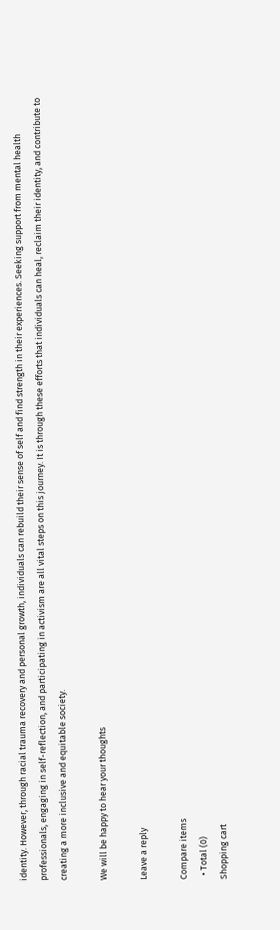identity. However, through racial trauma recovery and personal growth, individuals can rebuild their sense of self and find strength in their experiences. Seeking support from mental health professionals, engaging in self-reflection, and participating in activism are all vital steps on this journey. It is through these efforts that individuals can heal, reclaim their identity, and contribute to creating a more inclusive and equitable society.

We will be happy to hear your thoughts

Leave a reply

Compare items
  • Total (0)
Shopping cart